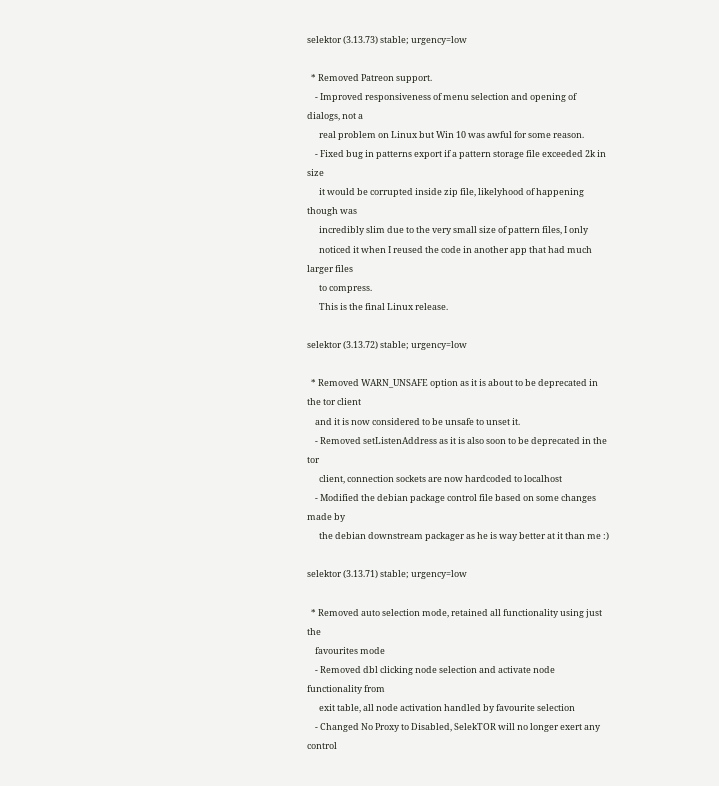selektor (3.13.73) stable; urgency=low

  * Removed Patreon support.
    - Improved responsiveness of menu selection and opening of dialogs, not a
      real problem on Linux but Win 10 was awful for some reason.
    - Fixed bug in patterns export if a pattern storage file exceeded 2k in size
      it would be corrupted inside zip file, likelyhood of happening though was
      incredibly slim due to the very small size of pattern files, I only
      noticed it when I reused the code in another app that had much larger files
      to compress.
      This is the final Linux release.

selektor (3.13.72) stable; urgency=low

  * Removed WARN_UNSAFE option as it is about to be deprecated in the tor client
    and it is now considered to be unsafe to unset it.
    - Removed setListenAddress as it is also soon to be deprecated in the tor
      client, connection sockets are now hardcoded to localhost
    - Modified the debian package control file based on some changes made by
      the debian downstream packager as he is way better at it than me :)

selektor (3.13.71) stable; urgency=low

  * Removed auto selection mode, retained all functionality using just the
    favourites mode
    - Removed dbl clicking node selection and activate node functionality from
      exit table, all node activation handled by favourite selection
    - Changed No Proxy to Disabled, SelekTOR will no longer exert any control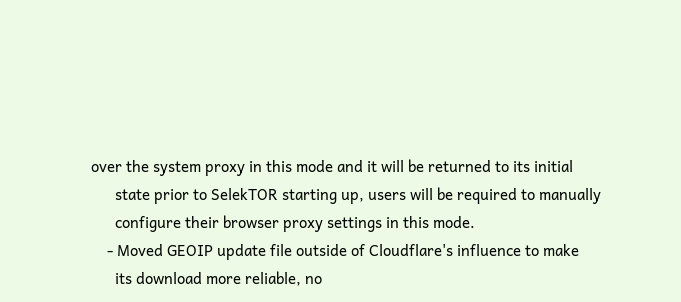over the system proxy in this mode and it will be returned to its initial
      state prior to SelekTOR starting up, users will be required to manually
      configure their browser proxy settings in this mode.
    - Moved GEOIP update file outside of Cloudflare's influence to make
      its download more reliable, no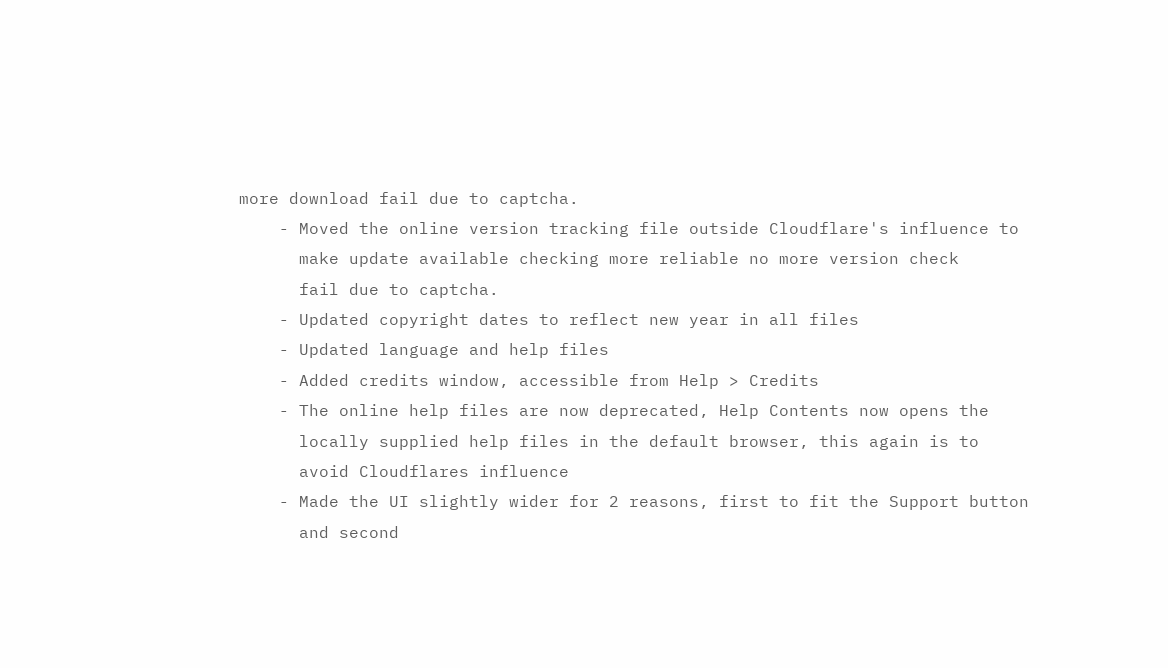more download fail due to captcha.
    - Moved the online version tracking file outside Cloudflare's influence to
      make update available checking more reliable no more version check
      fail due to captcha.
    - Updated copyright dates to reflect new year in all files
    - Updated language and help files
    - Added credits window, accessible from Help > Credits
    - The online help files are now deprecated, Help Contents now opens the
      locally supplied help files in the default browser, this again is to
      avoid Cloudflares influence
    - Made the UI slightly wider for 2 reasons, first to fit the Support button
      and second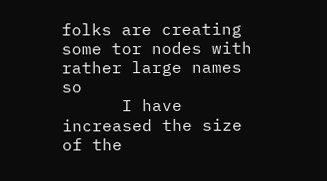folks are creating some tor nodes with rather large names so
      I have increased the size of the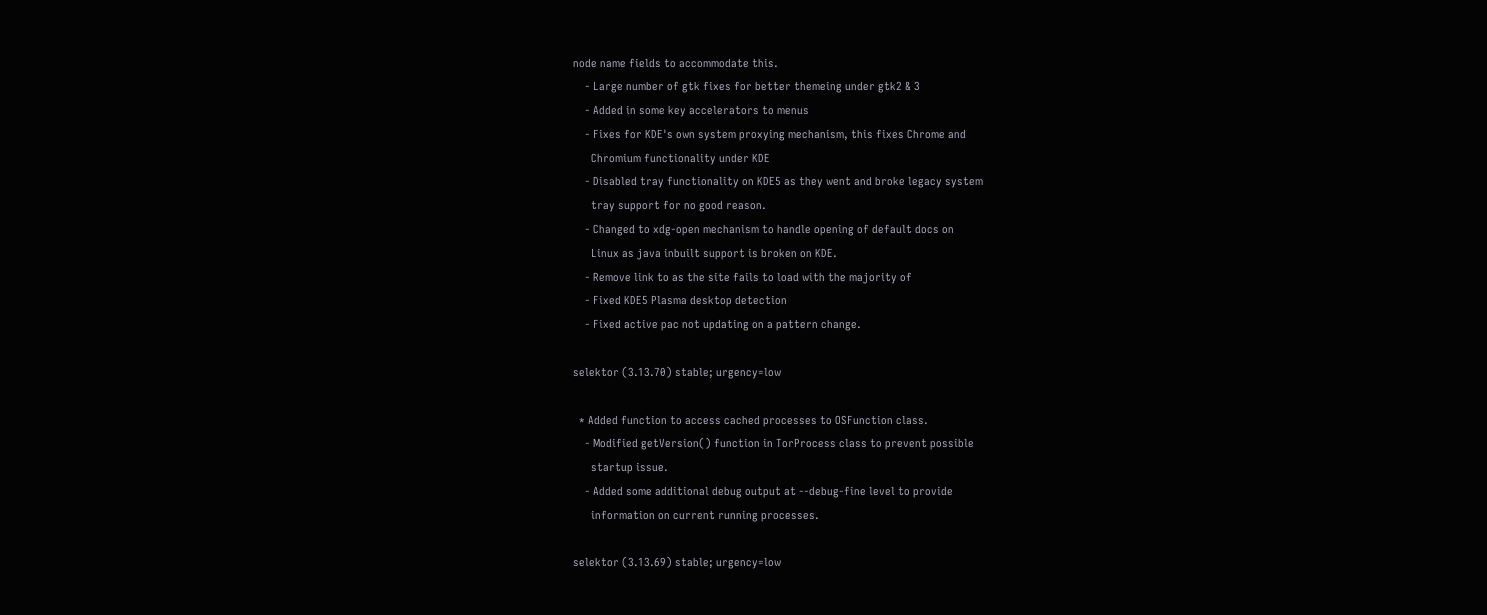node name fields to accommodate this.
    - Large number of gtk fixes for better themeing under gtk2 & 3
    - Added in some key accelerators to menus
    - Fixes for KDE's own system proxying mechanism, this fixes Chrome and
      Chromium functionality under KDE
    - Disabled tray functionality on KDE5 as they went and broke legacy system
      tray support for no good reason.
    - Changed to xdg-open mechanism to handle opening of default docs on
      Linux as java inbuilt support is broken on KDE.
    - Remove link to as the site fails to load with the majority of
    - Fixed KDE5 Plasma desktop detection
    - Fixed active pac not updating on a pattern change.

selektor (3.13.70) stable; urgency=low

  * Added function to access cached processes to OSFunction class.
    - Modified getVersion() function in TorProcess class to prevent possible
      startup issue.
    - Added some additional debug output at --debug-fine level to provide
      information on current running processes.

selektor (3.13.69) stable; urgency=low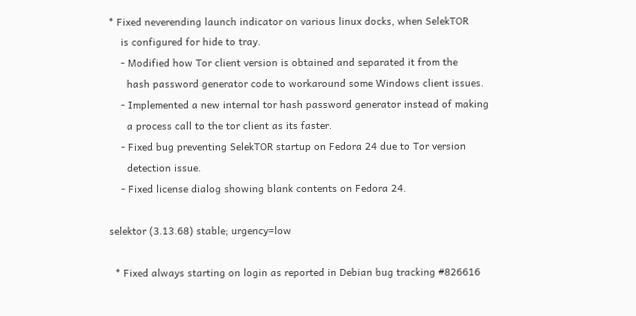* Fixed neverending launch indicator on various linux docks, when SelekTOR
    is configured for hide to tray.
    - Modified how Tor client version is obtained and separated it from the
      hash password generator code to workaround some Windows client issues.
    - Implemented a new internal tor hash password generator instead of making
      a process call to the tor client as its faster.
    - Fixed bug preventing SelekTOR startup on Fedora 24 due to Tor version
      detection issue.
    - Fixed license dialog showing blank contents on Fedora 24.

selektor (3.13.68) stable; urgency=low

  * Fixed always starting on login as reported in Debian bug tracking #826616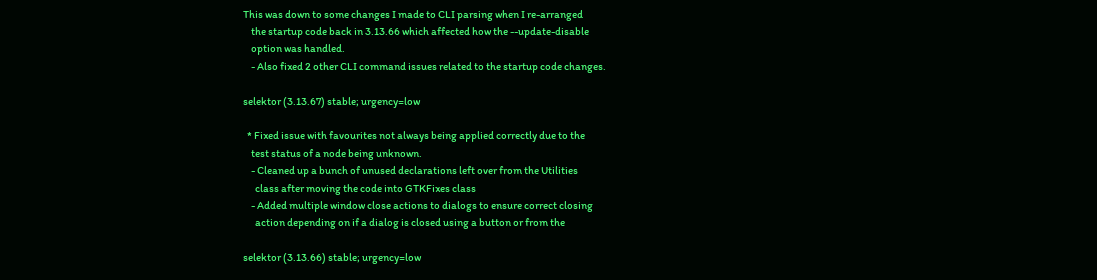This was down to some changes I made to CLI parsing when I re-arranged
    the startup code back in 3.13.66 which affected how the --update-disable
    option was handled.
    - Also fixed 2 other CLI command issues related to the startup code changes.

selektor (3.13.67) stable; urgency=low

  * Fixed issue with favourites not always being applied correctly due to the
    test status of a node being unknown.
    - Cleaned up a bunch of unused declarations left over from the Utilities
      class after moving the code into GTKFixes class
    - Added multiple window close actions to dialogs to ensure correct closing
      action depending on if a dialog is closed using a button or from the

selektor (3.13.66) stable; urgency=low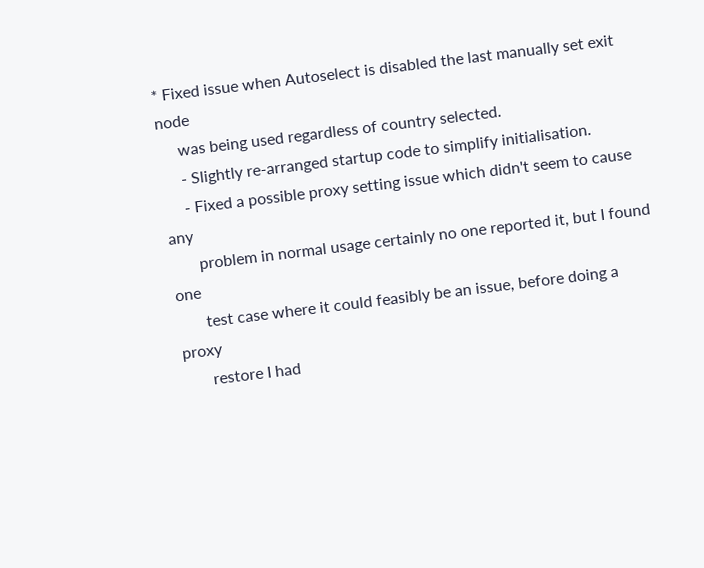* Fixed issue when Autoselect is disabled the last manually set exit node
     was being used regardless of country selected.
     - Slightly re-arranged startup code to simplify initialisation.
     - Fixed a possible proxy setting issue which didn't seem to cause any
       problem in normal usage certainly no one reported it, but I found one
       test case where it could feasibly be an issue, before doing a proxy
       restore I had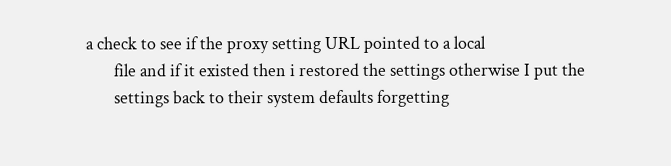a check to see if the proxy setting URL pointed to a local
       file and if it existed then i restored the settings otherwise I put the
       settings back to their system defaults forgetting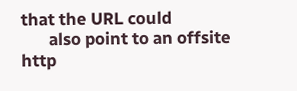that the URL could
       also point to an offsite http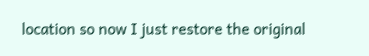location so now I just restore the original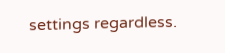settings regardless.